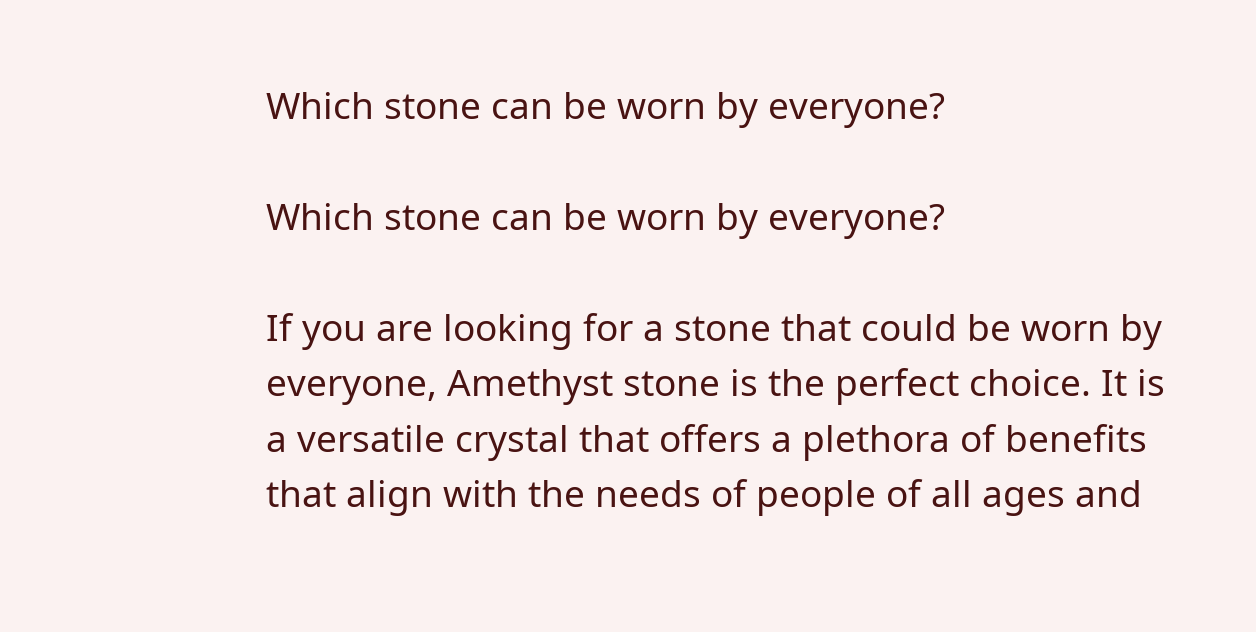Which stone can be worn by everyone?

Which stone can be worn by everyone?

If you are looking for a stone that could be worn by everyone, Amethyst stone is the perfect choice. It is a versatile crystal that offers a plethora of benefits that align with the needs of people of all ages and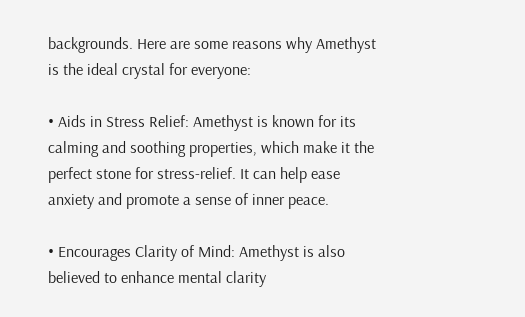backgrounds. Here are some reasons why Amethyst is the ideal crystal for everyone:

• Aids in Stress Relief: Amethyst is known for its calming and soothing properties, which make it the perfect stone for stress-relief. It can help ease anxiety and promote a sense of inner peace.

• Encourages Clarity of Mind: Amethyst is also believed to enhance mental clarity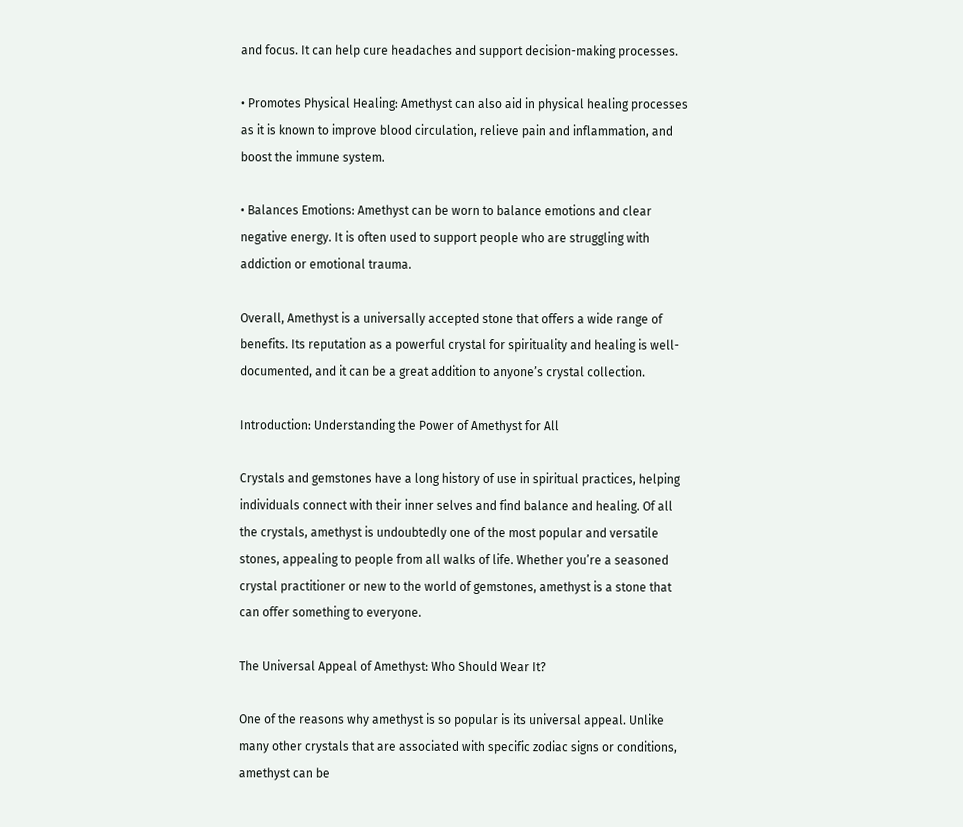and focus. It can help cure headaches and support decision-making processes.

• Promotes Physical Healing: Amethyst can also aid in physical healing processes as it is known to improve blood circulation, relieve pain and inflammation, and boost the immune system.

• Balances Emotions: Amethyst can be worn to balance emotions and clear negative energy. It is often used to support people who are struggling with addiction or emotional trauma.

Overall, Amethyst is a universally accepted stone that offers a wide range of benefits. Its reputation as a powerful crystal for spirituality and healing is well-documented, and it can be a great addition to anyone’s crystal collection.

Introduction: Understanding the Power of Amethyst for All

Crystals and gemstones have a long history of use in spiritual practices, helping individuals connect with their inner selves and find balance and healing. Of all the crystals, amethyst is undoubtedly one of the most popular and versatile stones, appealing to people from all walks of life. Whether you’re a seasoned crystal practitioner or new to the world of gemstones, amethyst is a stone that can offer something to everyone.

The Universal Appeal of Amethyst: Who Should Wear It?

One of the reasons why amethyst is so popular is its universal appeal. Unlike many other crystals that are associated with specific zodiac signs or conditions, amethyst can be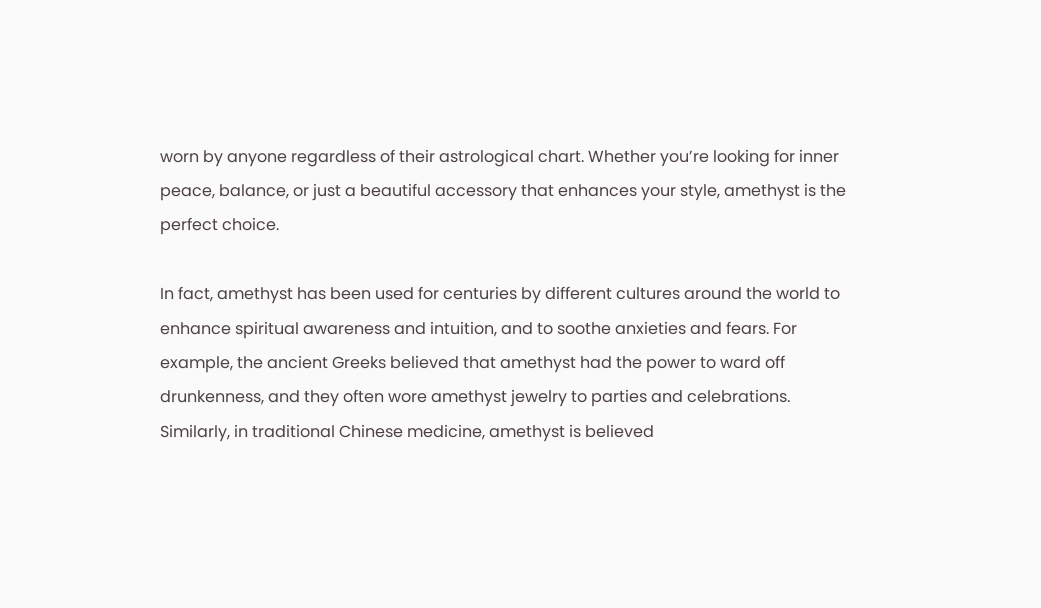worn by anyone regardless of their astrological chart. Whether you’re looking for inner peace, balance, or just a beautiful accessory that enhances your style, amethyst is the perfect choice.

In fact, amethyst has been used for centuries by different cultures around the world to enhance spiritual awareness and intuition, and to soothe anxieties and fears. For example, the ancient Greeks believed that amethyst had the power to ward off drunkenness, and they often wore amethyst jewelry to parties and celebrations. Similarly, in traditional Chinese medicine, amethyst is believed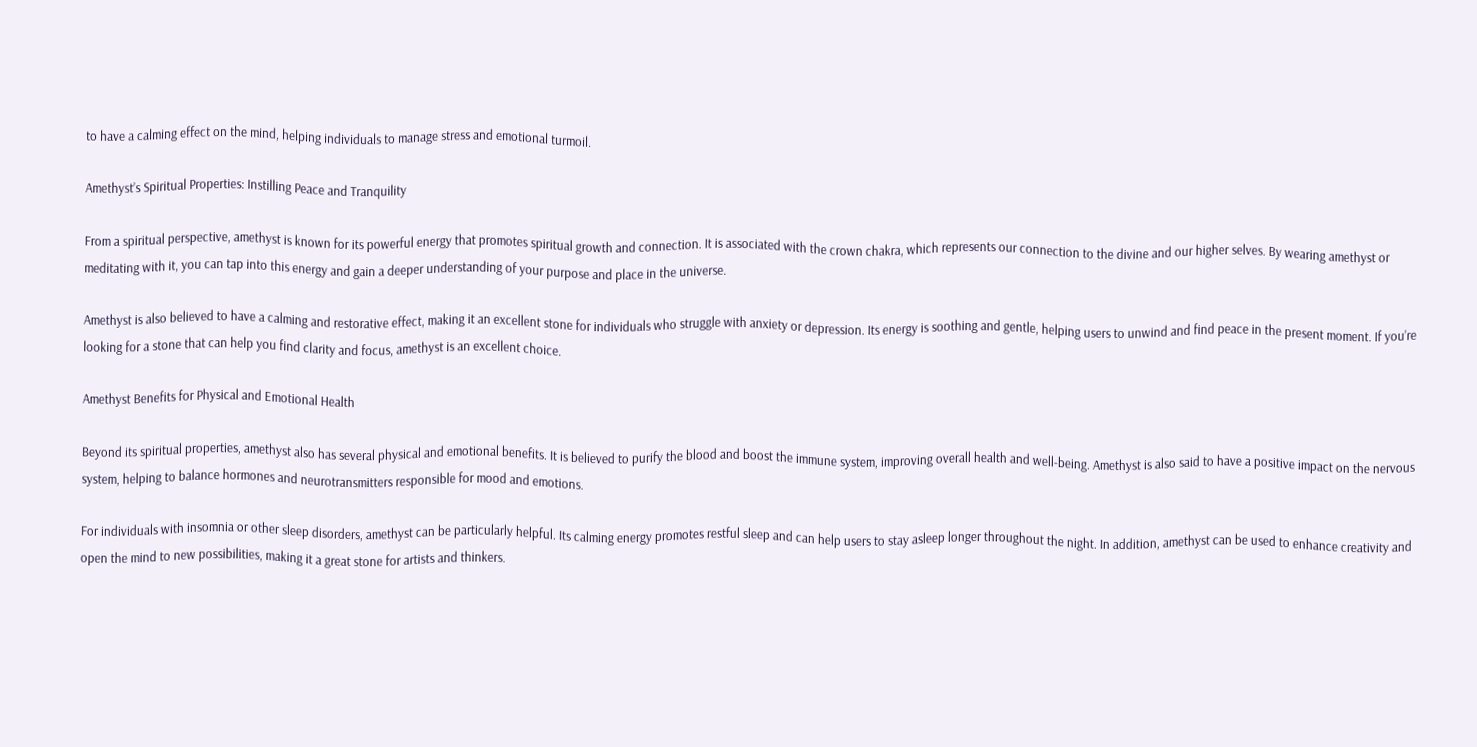to have a calming effect on the mind, helping individuals to manage stress and emotional turmoil.

Amethyst’s Spiritual Properties: Instilling Peace and Tranquility

From a spiritual perspective, amethyst is known for its powerful energy that promotes spiritual growth and connection. It is associated with the crown chakra, which represents our connection to the divine and our higher selves. By wearing amethyst or meditating with it, you can tap into this energy and gain a deeper understanding of your purpose and place in the universe.

Amethyst is also believed to have a calming and restorative effect, making it an excellent stone for individuals who struggle with anxiety or depression. Its energy is soothing and gentle, helping users to unwind and find peace in the present moment. If you’re looking for a stone that can help you find clarity and focus, amethyst is an excellent choice.

Amethyst Benefits for Physical and Emotional Health

Beyond its spiritual properties, amethyst also has several physical and emotional benefits. It is believed to purify the blood and boost the immune system, improving overall health and well-being. Amethyst is also said to have a positive impact on the nervous system, helping to balance hormones and neurotransmitters responsible for mood and emotions.

For individuals with insomnia or other sleep disorders, amethyst can be particularly helpful. Its calming energy promotes restful sleep and can help users to stay asleep longer throughout the night. In addition, amethyst can be used to enhance creativity and open the mind to new possibilities, making it a great stone for artists and thinkers.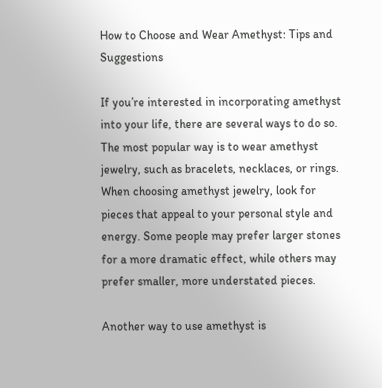How to Choose and Wear Amethyst: Tips and Suggestions

If you’re interested in incorporating amethyst into your life, there are several ways to do so. The most popular way is to wear amethyst jewelry, such as bracelets, necklaces, or rings. When choosing amethyst jewelry, look for pieces that appeal to your personal style and energy. Some people may prefer larger stones for a more dramatic effect, while others may prefer smaller, more understated pieces.

Another way to use amethyst is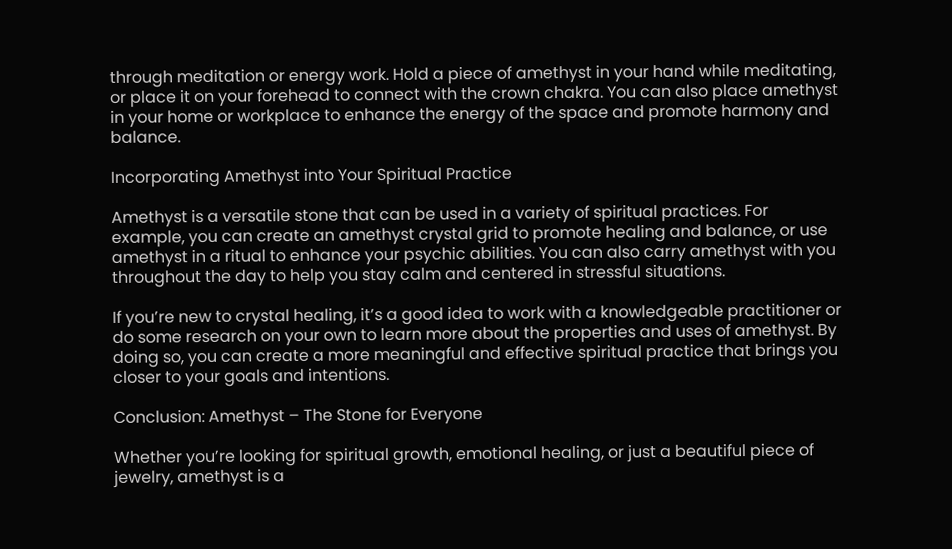through meditation or energy work. Hold a piece of amethyst in your hand while meditating, or place it on your forehead to connect with the crown chakra. You can also place amethyst in your home or workplace to enhance the energy of the space and promote harmony and balance.

Incorporating Amethyst into Your Spiritual Practice

Amethyst is a versatile stone that can be used in a variety of spiritual practices. For example, you can create an amethyst crystal grid to promote healing and balance, or use amethyst in a ritual to enhance your psychic abilities. You can also carry amethyst with you throughout the day to help you stay calm and centered in stressful situations.

If you’re new to crystal healing, it’s a good idea to work with a knowledgeable practitioner or do some research on your own to learn more about the properties and uses of amethyst. By doing so, you can create a more meaningful and effective spiritual practice that brings you closer to your goals and intentions.

Conclusion: Amethyst – The Stone for Everyone

Whether you’re looking for spiritual growth, emotional healing, or just a beautiful piece of jewelry, amethyst is a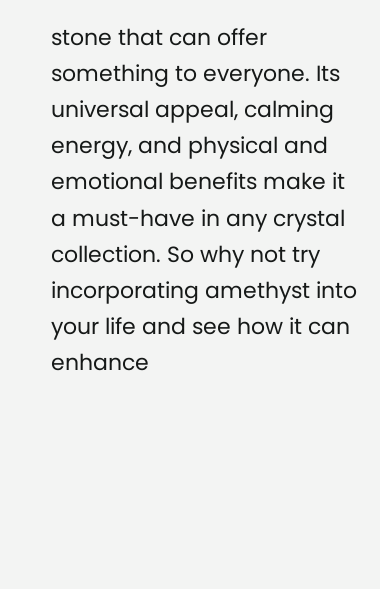stone that can offer something to everyone. Its universal appeal, calming energy, and physical and emotional benefits make it a must-have in any crystal collection. So why not try incorporating amethyst into your life and see how it can enhance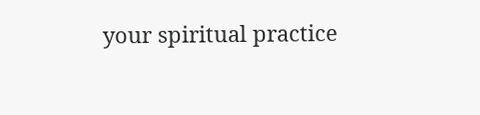your spiritual practice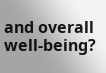and overall well-being?